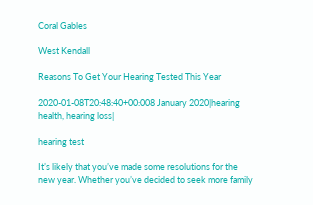Coral Gables

West Kendall

Reasons To Get Your Hearing Tested This Year

2020-01-08T20:48:40+00:008 January 2020|hearing health, hearing loss|

hearing test

It’s likely that you’ve made some resolutions for the new year. Whether you’ve decided to seek more family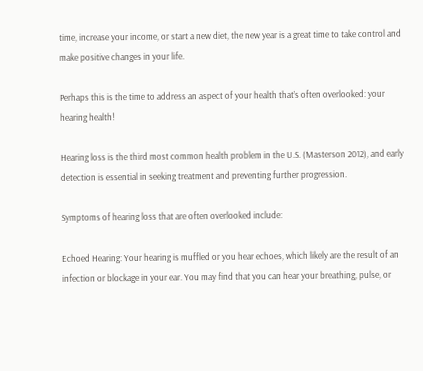time, increase your income, or start a new diet, the new year is a great time to take control and make positive changes in your life.

Perhaps this is the time to address an aspect of your health that’s often overlooked: your hearing health!

Hearing loss is the third most common health problem in the U.S. (Masterson 2012), and early detection is essential in seeking treatment and preventing further progression.

Symptoms of hearing loss that are often overlooked include:

Echoed Hearing: Your hearing is muffled or you hear echoes, which likely are the result of an infection or blockage in your ear. You may find that you can hear your breathing, pulse, or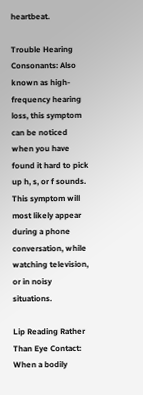heartbeat.

Trouble Hearing Consonants: Also known as high-frequency hearing loss, this symptom can be noticed when you have found it hard to pick up h, s, or f sounds. This symptom will most likely appear during a phone conversation, while watching television, or in noisy situations.

Lip Reading Rather Than Eye Contact: When a bodily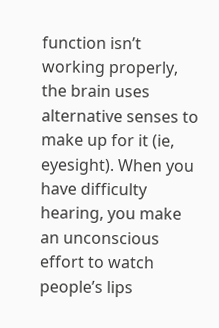function isn’t working properly, the brain uses alternative senses to make up for it (ie, eyesight). When you have difficulty hearing, you make an unconscious effort to watch people’s lips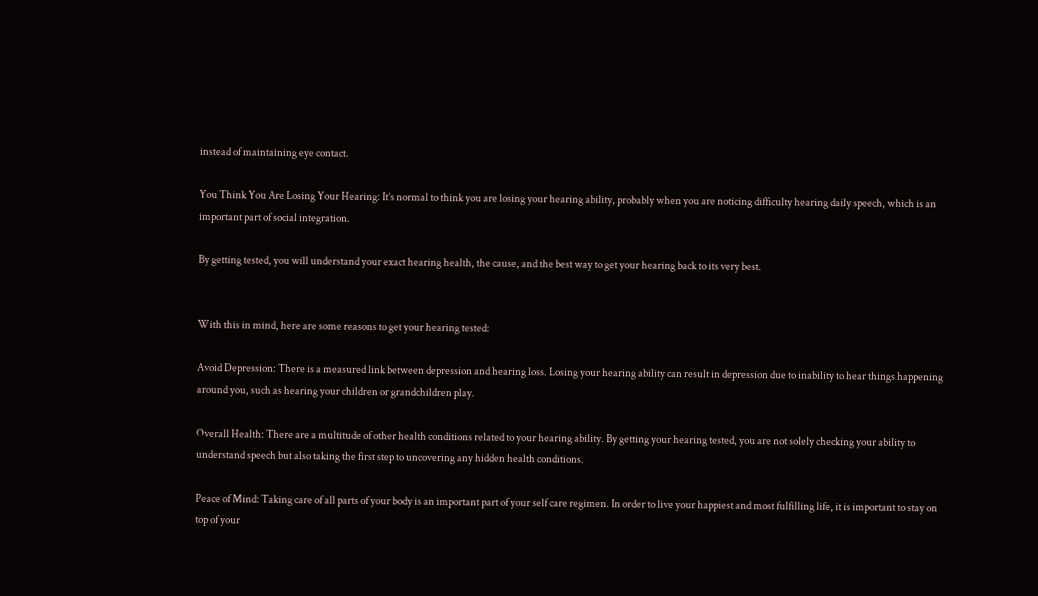instead of maintaining eye contact.

You Think You Are Losing Your Hearing: It’s normal to think you are losing your hearing ability, probably when you are noticing difficulty hearing daily speech, which is an important part of social integration.

By getting tested, you will understand your exact hearing health, the cause, and the best way to get your hearing back to its very best.


With this in mind, here are some reasons to get your hearing tested:

Avoid Depression: There is a measured link between depression and hearing loss. Losing your hearing ability can result in depression due to inability to hear things happening around you, such as hearing your children or grandchildren play.

Overall Health: There are a multitude of other health conditions related to your hearing ability. By getting your hearing tested, you are not solely checking your ability to understand speech but also taking the first step to uncovering any hidden health conditions.

Peace of Mind: Taking care of all parts of your body is an important part of your self care regimen. In order to live your happiest and most fulfilling life, it is important to stay on top of your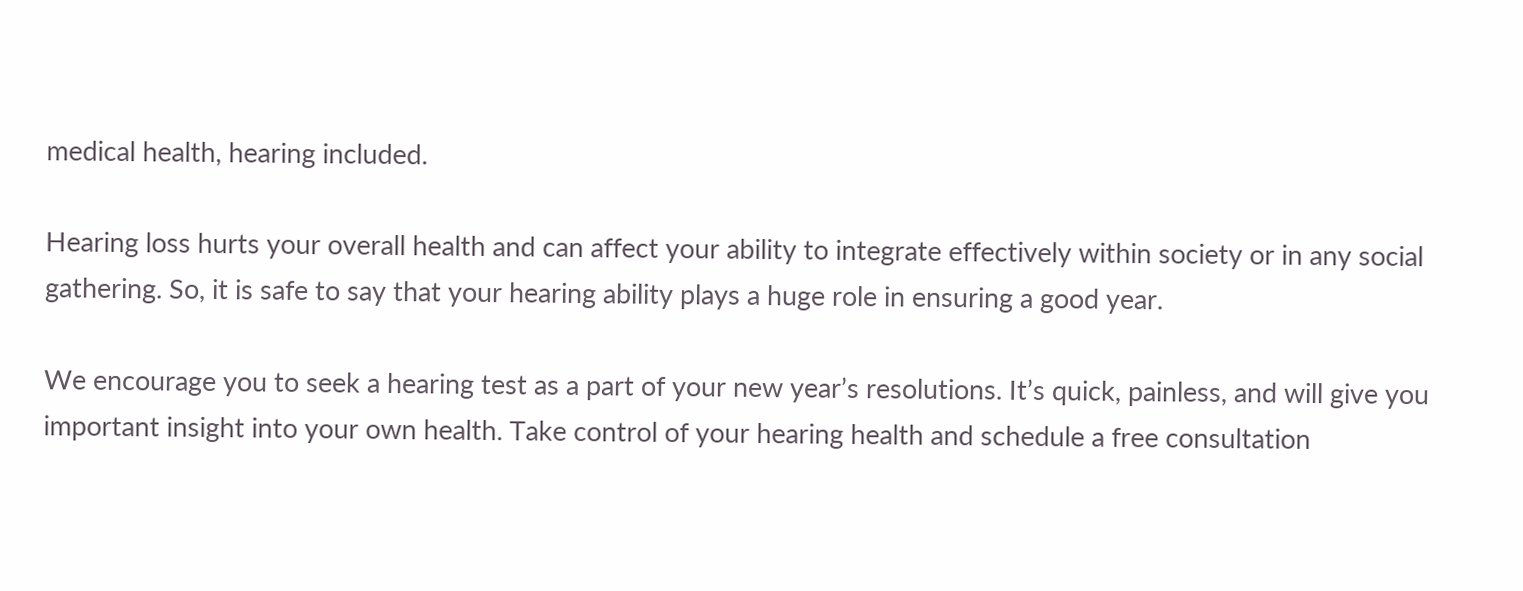medical health, hearing included.

Hearing loss hurts your overall health and can affect your ability to integrate effectively within society or in any social gathering. So, it is safe to say that your hearing ability plays a huge role in ensuring a good year.

We encourage you to seek a hearing test as a part of your new year’s resolutions. It’s quick, painless, and will give you important insight into your own health. Take control of your hearing health and schedule a free consultation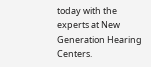today with the experts at New Generation Hearing Centers.